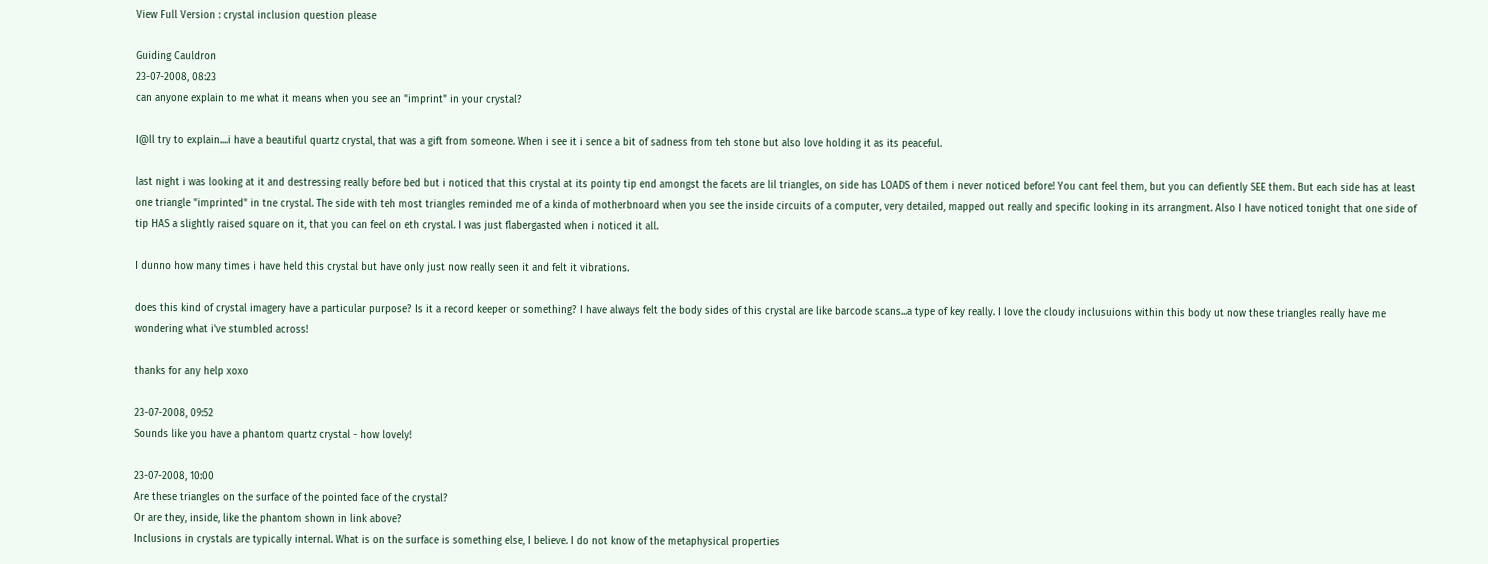View Full Version : crystal inclusion question please

Guiding Cauldron
23-07-2008, 08:23
can anyone explain to me what it means when you see an "imprint" in your crystal?

I@ll try to explain....i have a beautiful quartz crystal, that was a gift from someone. When i see it i sence a bit of sadness from teh stone but also love holding it as its peaceful.

last night i was looking at it and destressing really before bed but i noticed that this crystal at its pointy tip end amongst the facets are lil triangles, on side has LOADS of them i never noticed before! You cant feel them, but you can defiently SEE them. But each side has at least one triangle "imprinted" in tne crystal. The side with teh most triangles reminded me of a kinda of motherbnoard when you see the inside circuits of a computer, very detailed, mapped out really and specific looking in its arrangment. Also I have noticed tonight that one side of tip HAS a slightly raised square on it, that you can feel on eth crystal. I was just flabergasted when i noticed it all.

I dunno how many times i have held this crystal but have only just now really seen it and felt it vibrations.

does this kind of crystal imagery have a particular purpose? Is it a record keeper or something? I have always felt the body sides of this crystal are like barcode scans...a type of key really. I love the cloudy inclusuions within this body ut now these triangles really have me wondering what i've stumbled across!

thanks for any help xoxo

23-07-2008, 09:52
Sounds like you have a phantom quartz crystal - how lovely!

23-07-2008, 10:00
Are these triangles on the surface of the pointed face of the crystal?
Or are they, inside, like the phantom shown in link above?
Inclusions in crystals are typically internal. What is on the surface is something else, I believe. I do not know of the metaphysical properties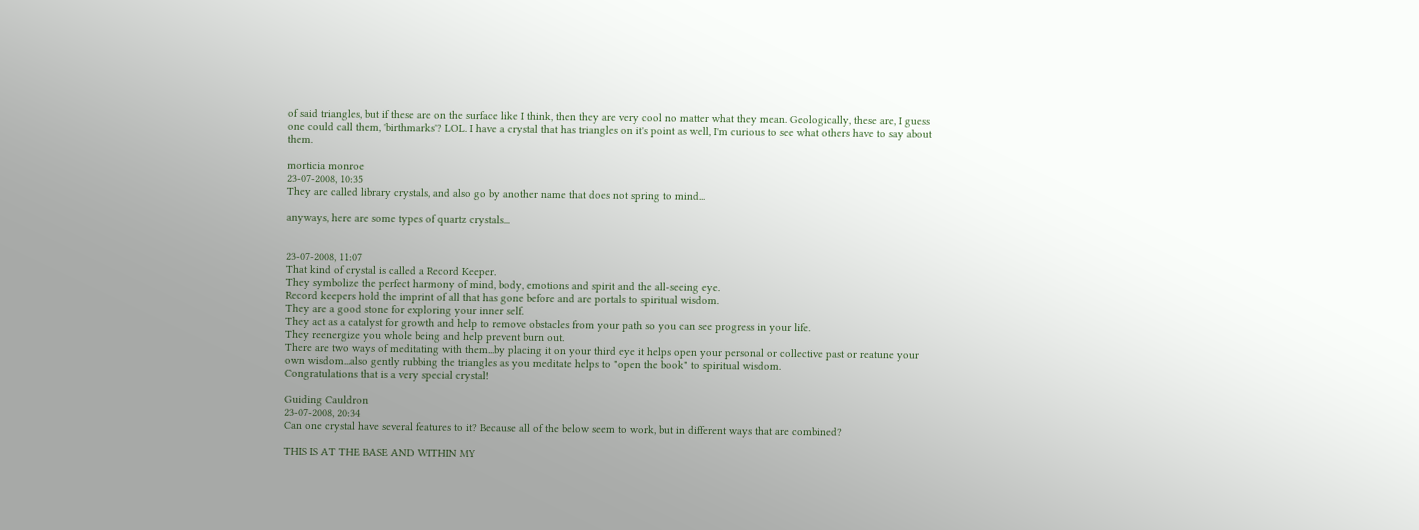of said triangles, but if these are on the surface like I think, then they are very cool no matter what they mean. Geologically, these are, I guess one could call them, 'birthmarks'? LOL. I have a crystal that has triangles on it's point as well, I'm curious to see what others have to say about them.

morticia monroe
23-07-2008, 10:35
They are called library crystals, and also go by another name that does not spring to mind...

anyways, here are some types of quartz crystals...


23-07-2008, 11:07
That kind of crystal is called a Record Keeper.
They symbolize the perfect harmony of mind, body, emotions and spirit and the all-seeing eye.
Record keepers hold the imprint of all that has gone before and are portals to spiritual wisdom.
They are a good stone for exploring your inner self.
They act as a catalyst for growth and help to remove obstacles from your path so you can see progress in your life.
They reenergize you whole being and help prevent burn out.
There are two ways of meditating with them...by placing it on your third eye it helps open your personal or collective past or reatune your own wisdom...also gently rubbing the triangles as you meditate helps to "open the book" to spiritual wisdom.
Congratulations that is a very special crystal!

Guiding Cauldron
23-07-2008, 20:34
Can one crystal have several features to it? Because all of the below seem to work, but in different ways that are combined?

THIS IS AT THE BASE AND WITHIN MY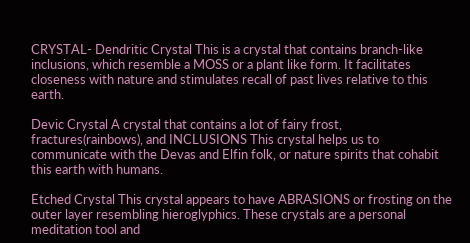CRYSTAL- Dendritic Crystal This is a crystal that contains branch-like inclusions, which resemble a MOSS or a plant like form. It facilitates closeness with nature and stimulates recall of past lives relative to this earth.

Devic Crystal A crystal that contains a lot of fairy frost, fractures(rainbows), and INCLUSIONS This crystal helps us to communicate with the Devas and Elfin folk, or nature spirits that cohabit this earth with humans.

Etched Crystal This crystal appears to have ABRASIONS or frosting on the outer layer resembling hieroglyphics. These crystals are a personal meditation tool and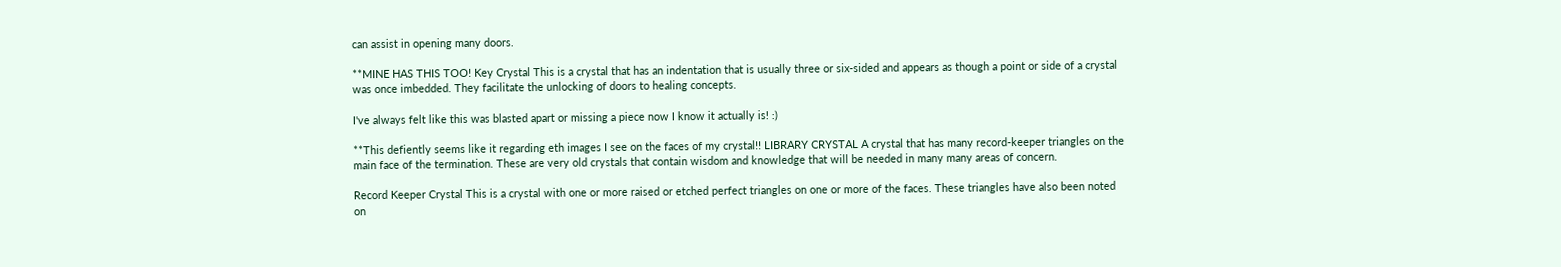can assist in opening many doors.

**MINE HAS THIS TOO! Key Crystal This is a crystal that has an indentation that is usually three or six-sided and appears as though a point or side of a crystal was once imbedded. They facilitate the unlocking of doors to healing concepts.

I've always felt like this was blasted apart or missing a piece now I know it actually is! :)

**This defiently seems like it regarding eth images I see on the faces of my crystal!! LIBRARY CRYSTAL A crystal that has many record-keeper triangles on the main face of the termination. These are very old crystals that contain wisdom and knowledge that will be needed in many many areas of concern.

Record Keeper Crystal This is a crystal with one or more raised or etched perfect triangles on one or more of the faces. These triangles have also been noted on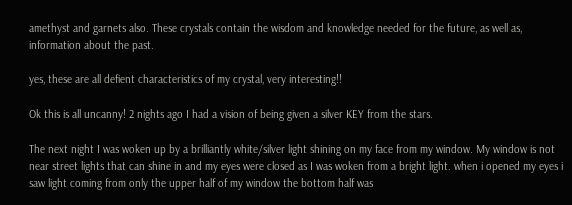amethyst and garnets also. These crystals contain the wisdom and knowledge needed for the future, as well as, information about the past.

yes, these are all defient characteristics of my crystal, very interesting!!

Ok this is all uncanny! 2 nights ago I had a vision of being given a silver KEY from the stars.

The next night I was woken up by a brilliantly white/silver light shining on my face from my window. My window is not near street lights that can shine in and my eyes were closed as I was woken from a bright light. when i opened my eyes i saw light coming from only the upper half of my window the bottom half was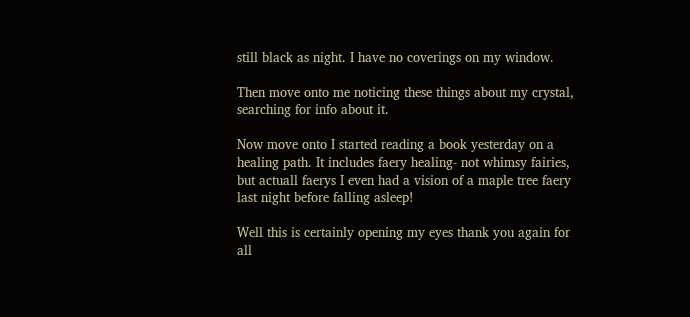still black as night. I have no coverings on my window.

Then move onto me noticing these things about my crystal, searching for info about it.

Now move onto I started reading a book yesterday on a healing path. It includes faery healing- not whimsy fairies, but actuall faerys I even had a vision of a maple tree faery last night before falling asleep!

Well this is certainly opening my eyes thank you again for all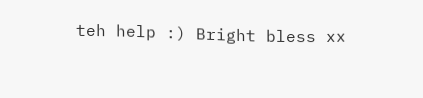teh help :) Bright bless xx